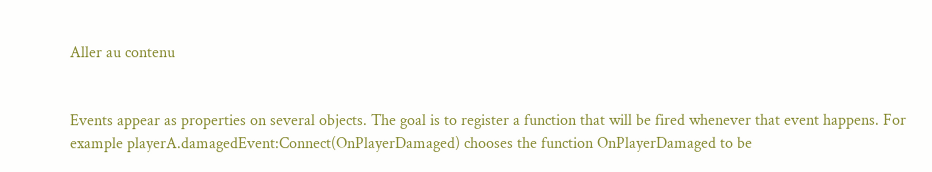Aller au contenu


Events appear as properties on several objects. The goal is to register a function that will be fired whenever that event happens. For example playerA.damagedEvent:Connect(OnPlayerDamaged) chooses the function OnPlayerDamaged to be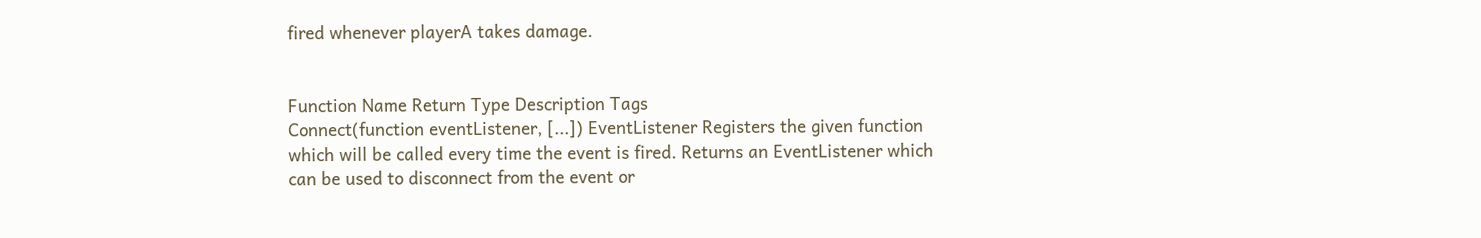fired whenever playerA takes damage.


Function Name Return Type Description Tags
Connect(function eventListener, [...]) EventListener Registers the given function which will be called every time the event is fired. Returns an EventListener which can be used to disconnect from the event or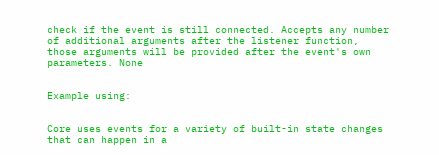check if the event is still connected. Accepts any number of additional arguments after the listener function, those arguments will be provided after the event's own parameters. None


Example using:


Core uses events for a variety of built-in state changes that can happen in a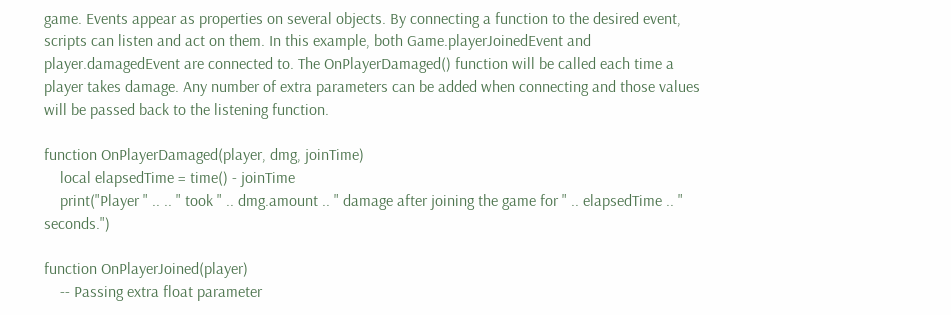game. Events appear as properties on several objects. By connecting a function to the desired event, scripts can listen and act on them. In this example, both Game.playerJoinedEvent and player.damagedEvent are connected to. The OnPlayerDamaged() function will be called each time a player takes damage. Any number of extra parameters can be added when connecting and those values will be passed back to the listening function.

function OnPlayerDamaged(player, dmg, joinTime)
    local elapsedTime = time() - joinTime
    print("Player " .. .. " took " .. dmg.amount .. " damage after joining the game for " .. elapsedTime .. " seconds.")

function OnPlayerJoined(player)
    -- Passing extra float parameter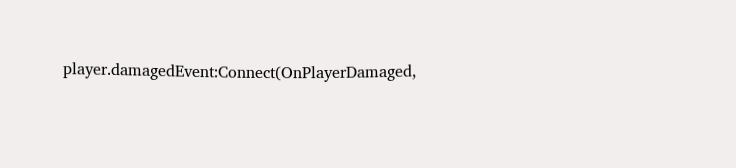player.damagedEvent:Connect(OnPlayerDamaged,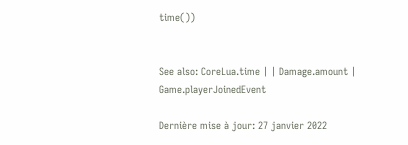time())


See also: CoreLua.time | | Damage.amount | Game.playerJoinedEvent

Dernière mise à jour: 27 janvier 2022